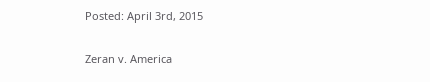Posted: April 3rd, 2015

Zeran v. America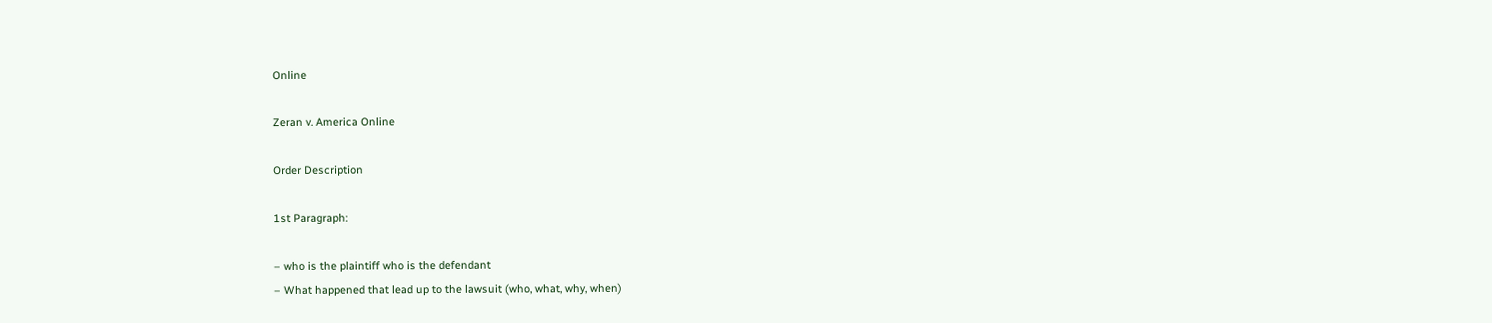Online

Zeran v. America Online

Order Description

1st Paragraph:

– who is the plaintiff who is the defendant
– What happened that lead up to the lawsuit (who, what, why, when)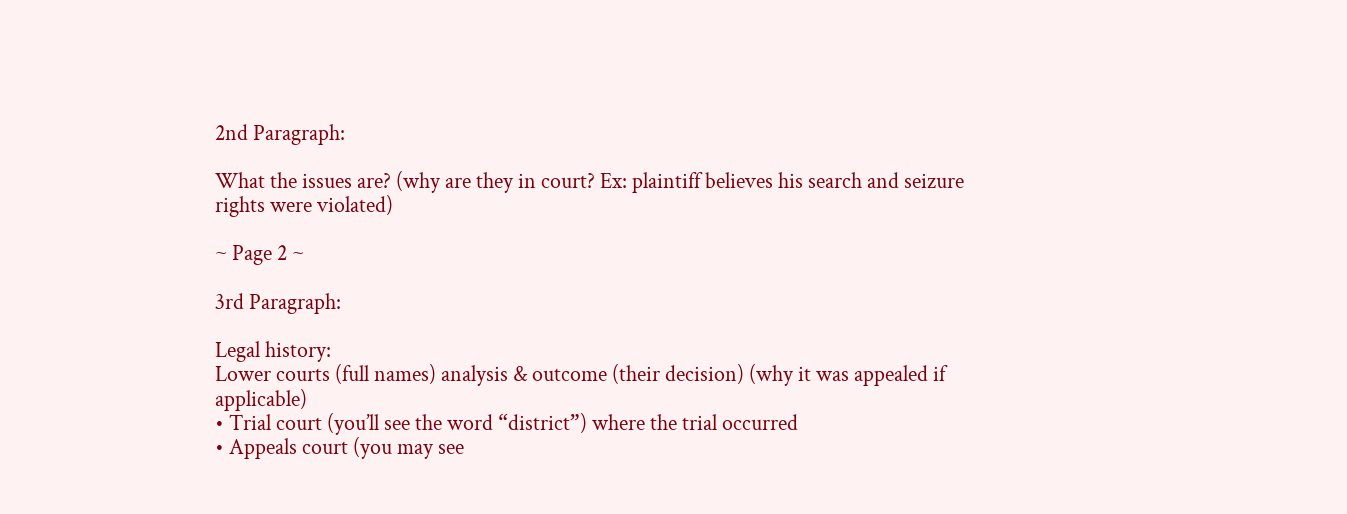2nd Paragraph:

What the issues are? (why are they in court? Ex: plaintiff believes his search and seizure rights were violated)

~ Page 2 ~

3rd Paragraph:

Legal history:
Lower courts (full names) analysis & outcome (their decision) (why it was appealed if applicable)
• Trial court (you’ll see the word “district”) where the trial occurred
• Appeals court (you may see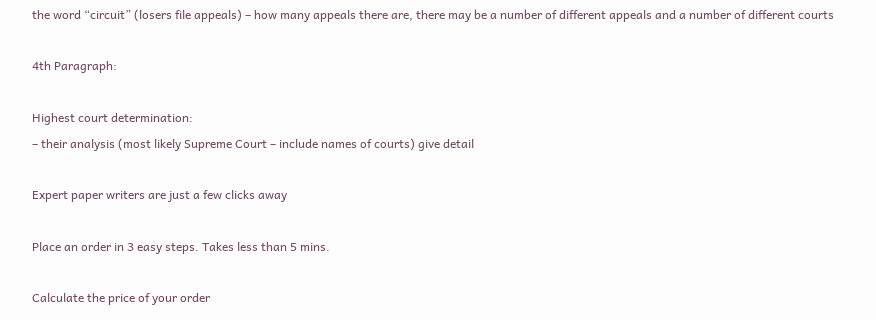the word “circuit” (losers file appeals) – how many appeals there are, there may be a number of different appeals and a number of different courts

4th Paragraph:

Highest court determination:
– their analysis (most likely Supreme Court – include names of courts) give detail

Expert paper writers are just a few clicks away

Place an order in 3 easy steps. Takes less than 5 mins.

Calculate the price of your order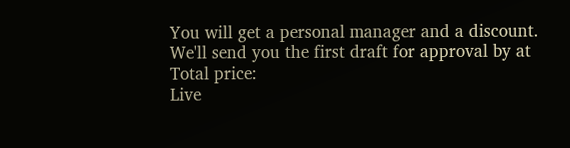You will get a personal manager and a discount.
We'll send you the first draft for approval by at
Total price:
Live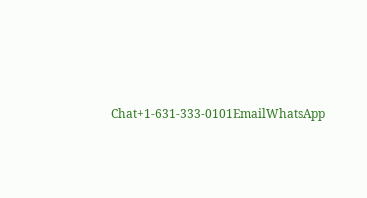Chat+1-631-333-0101EmailWhatsApp